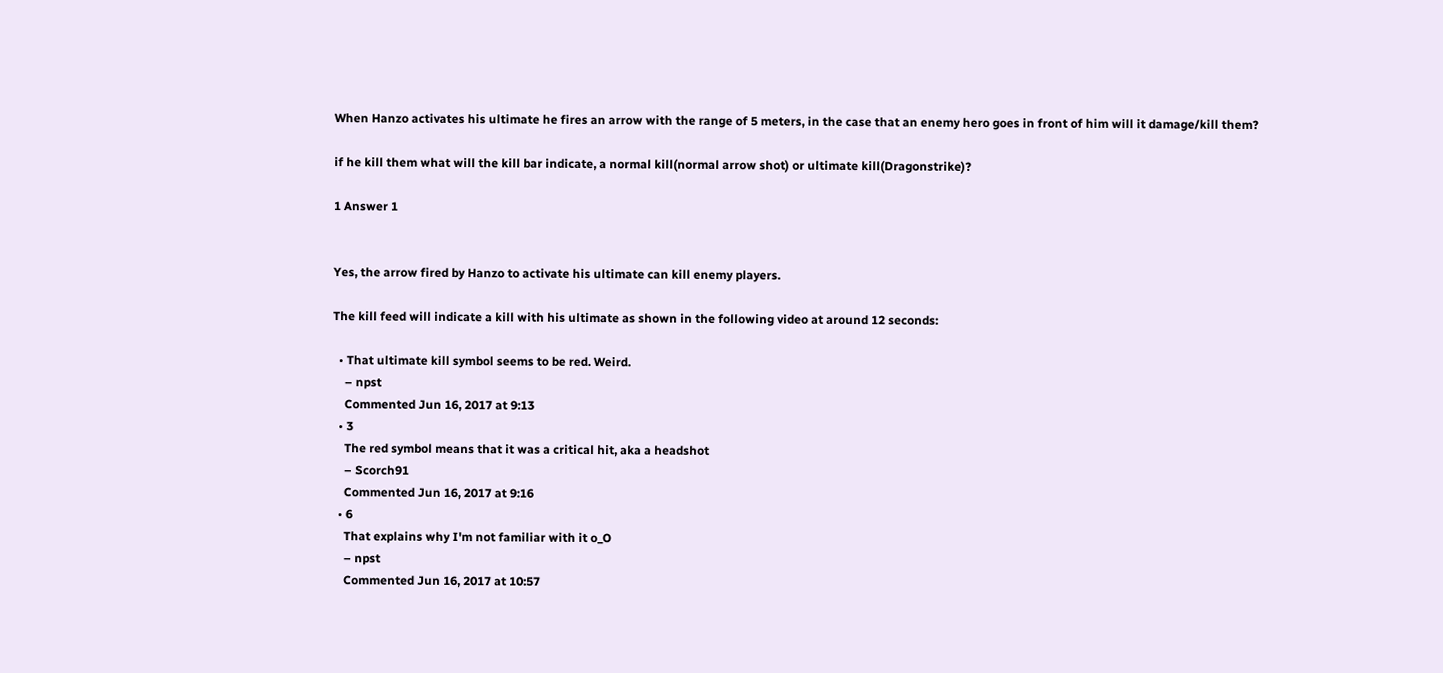When Hanzo activates his ultimate he fires an arrow with the range of 5 meters, in the case that an enemy hero goes in front of him will it damage/kill them?

if he kill them what will the kill bar indicate, a normal kill(normal arrow shot) or ultimate kill(Dragonstrike)?

1 Answer 1


Yes, the arrow fired by Hanzo to activate his ultimate can kill enemy players.

The kill feed will indicate a kill with his ultimate as shown in the following video at around 12 seconds:

  • That ultimate kill symbol seems to be red. Weird.
    – npst
    Commented Jun 16, 2017 at 9:13
  • 3
    The red symbol means that it was a critical hit, aka a headshot
    – Scorch91
    Commented Jun 16, 2017 at 9:16
  • 6
    That explains why I'm not familiar with it o_O
    – npst
    Commented Jun 16, 2017 at 10:57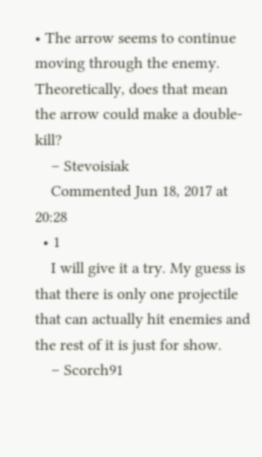• The arrow seems to continue moving through the enemy. Theoretically, does that mean the arrow could make a double-kill?
    – Stevoisiak
    Commented Jun 18, 2017 at 20:28
  • 1
    I will give it a try. My guess is that there is only one projectile that can actually hit enemies and the rest of it is just for show.
    – Scorch91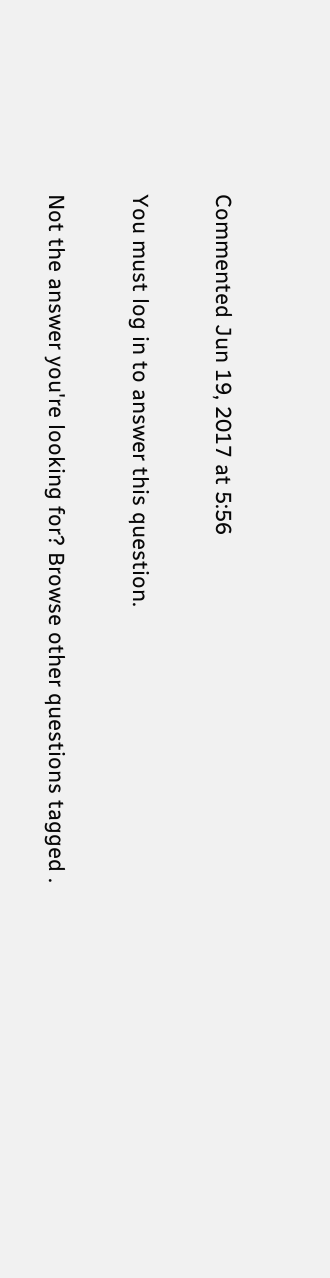Commented Jun 19, 2017 at 5:56

You must log in to answer this question.

Not the answer you're looking for? Browse other questions tagged .